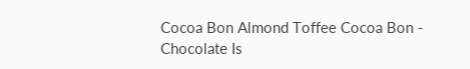Cocoa Bon Almond Toffee Cocoa Bon - Chocolate Is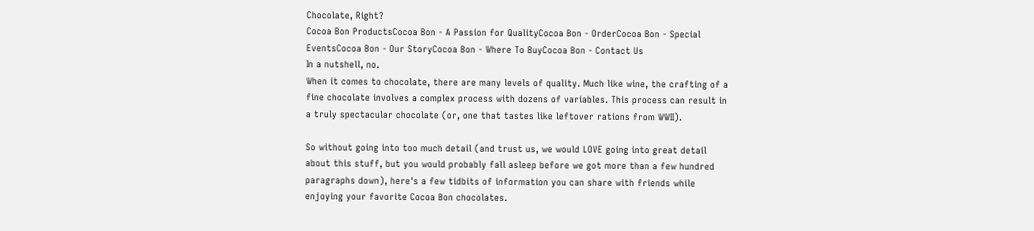Chocolate, Right?
Cocoa Bon ProductsCocoa Bon - A Passion for QualityCocoa Bon - OrderCocoa Bon - Special EventsCocoa Bon - Our StoryCocoa Bon - Where To BuyCocoa Bon - Contact Us
In a nutshell, no.
When it comes to chocolate, there are many levels of quality. Much like wine, the crafting of a fine chocolate involves a complex process with dozens of variables. This process can result in a truly spectacular chocolate (or, one that tastes like leftover rations from WWII).

So without going into too much detail (and trust us, we would LOVE going into great detail about this stuff, but you would probably fall asleep before we got more than a few hundred paragraphs down), here's a few tidbits of information you can share with friends while enjoying your favorite Cocoa Bon chocolates.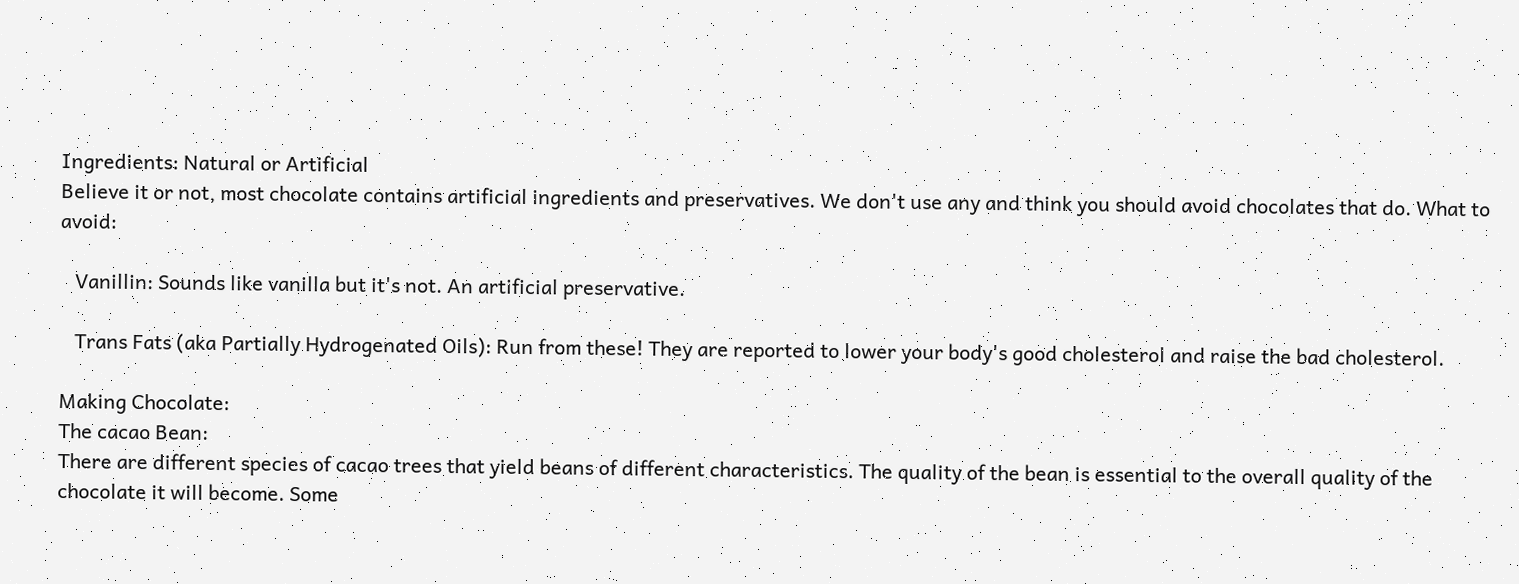Ingredients: Natural or Artificial
Believe it or not, most chocolate contains artificial ingredients and preservatives. We don't use any and think you should avoid chocolates that do. What to avoid:

   Vanillin: Sounds like vanilla but it's not. An artificial preservative.

   Trans Fats (aka Partially Hydrogenated Oils): Run from these! They are reported to lower your body's good cholesterol and raise the bad cholesterol.

Making Chocolate:
The cacao Bean:
There are different species of cacao trees that yield beans of different characteristics. The quality of the bean is essential to the overall quality of the chocolate it will become. Some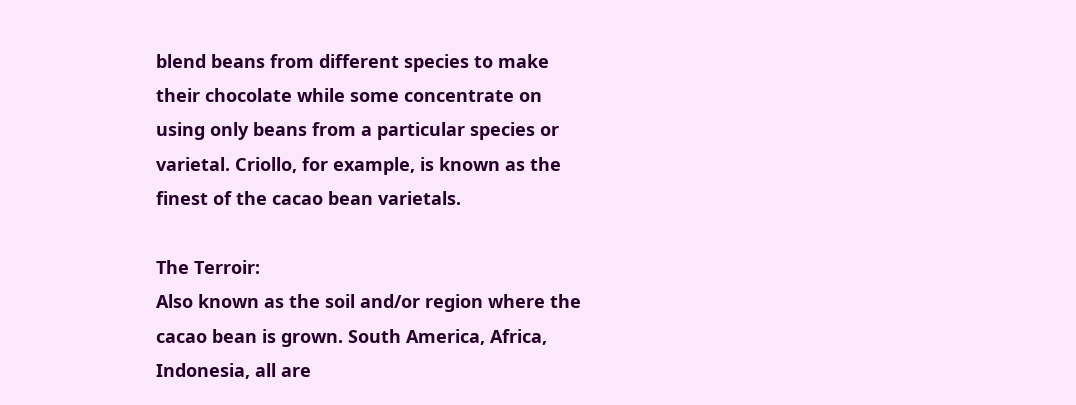blend beans from different species to make their chocolate while some concentrate on using only beans from a particular species or varietal. Criollo, for example, is known as the finest of the cacao bean varietals.

The Terroir:
Also known as the soil and/or region where the cacao bean is grown. South America, Africa, Indonesia, all are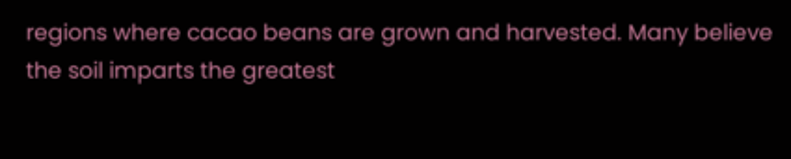regions where cacao beans are grown and harvested. Many believe the soil imparts the greatest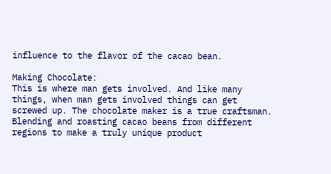influence to the flavor of the cacao bean.

Making Chocolate:
This is where man gets involved. And like many things, when man gets involved things can get screwed up. The chocolate maker is a true craftsman. Blending and roasting cacao beans from different regions to make a truly unique product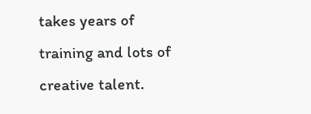takes years of training and lots of creative talent.